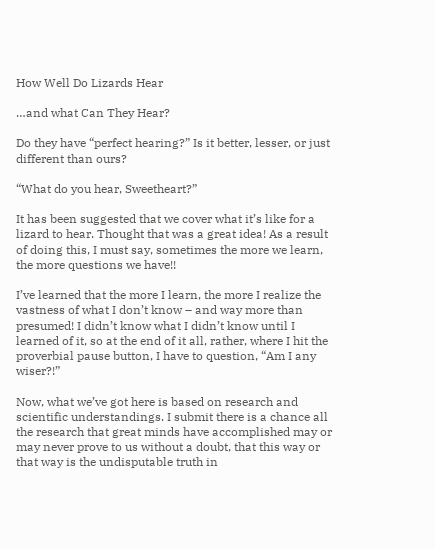How Well Do Lizards Hear

…and what Can They Hear?

Do they have “perfect hearing?” Is it better, lesser, or just different than ours?

“What do you hear, Sweetheart?”

It has been suggested that we cover what it’s like for a lizard to hear. Thought that was a great idea! As a result of doing this, I must say, sometimes the more we learn, the more questions we have!!

I’ve learned that the more I learn, the more I realize the vastness of what I don’t know – and way more than presumed! I didn’t know what I didn’t know until I learned of it, so at the end of it all, rather, where I hit the proverbial pause button, I have to question, “Am I any wiser?!”

Now, what we’ve got here is based on research and scientific understandings. I submit there is a chance all the research that great minds have accomplished may or may never prove to us without a doubt, that this way or that way is the undisputable truth in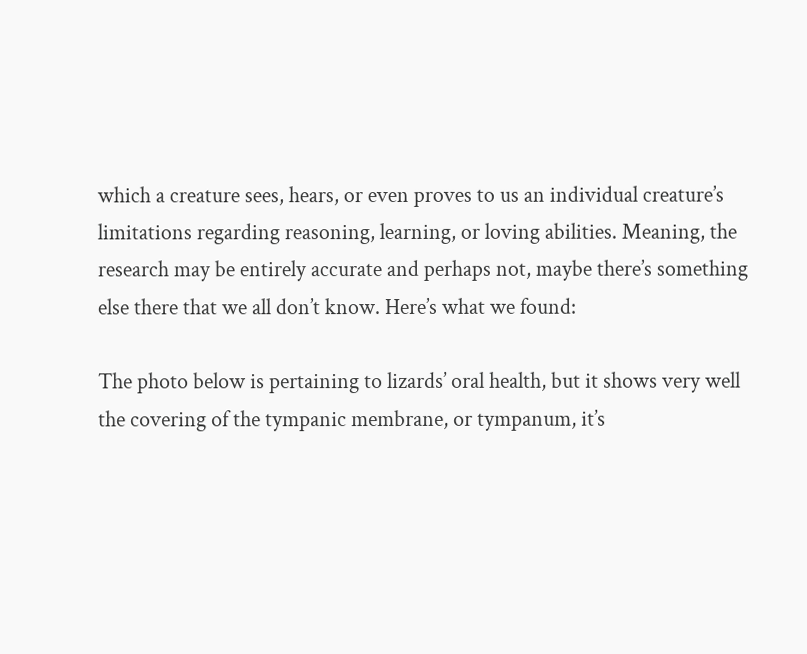which a creature sees, hears, or even proves to us an individual creature’s limitations regarding reasoning, learning, or loving abilities. Meaning, the research may be entirely accurate and perhaps not, maybe there’s something else there that we all don’t know. Here’s what we found:

The photo below is pertaining to lizards’ oral health, but it shows very well the covering of the tympanic membrane, or tympanum, it’s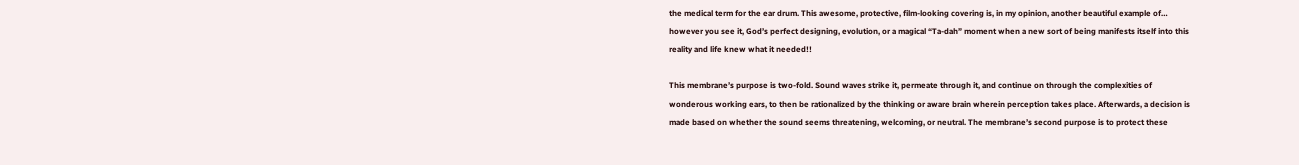the medical term for the ear drum. This awesome, protective, film-looking covering is, in my opinion, another beautiful example of… however you see it, God’s perfect designing, evolution, or a magical “Ta-dah” moment when a new sort of being manifests itself into this reality and life knew what it needed!!

This membrane’s purpose is two-fold. Sound waves strike it, permeate through it, and continue on through the complexities of wonderous working ears, to then be rationalized by the thinking or aware brain wherein perception takes place. Afterwards, a decision is made based on whether the sound seems threatening, welcoming, or neutral. The membrane’s second purpose is to protect these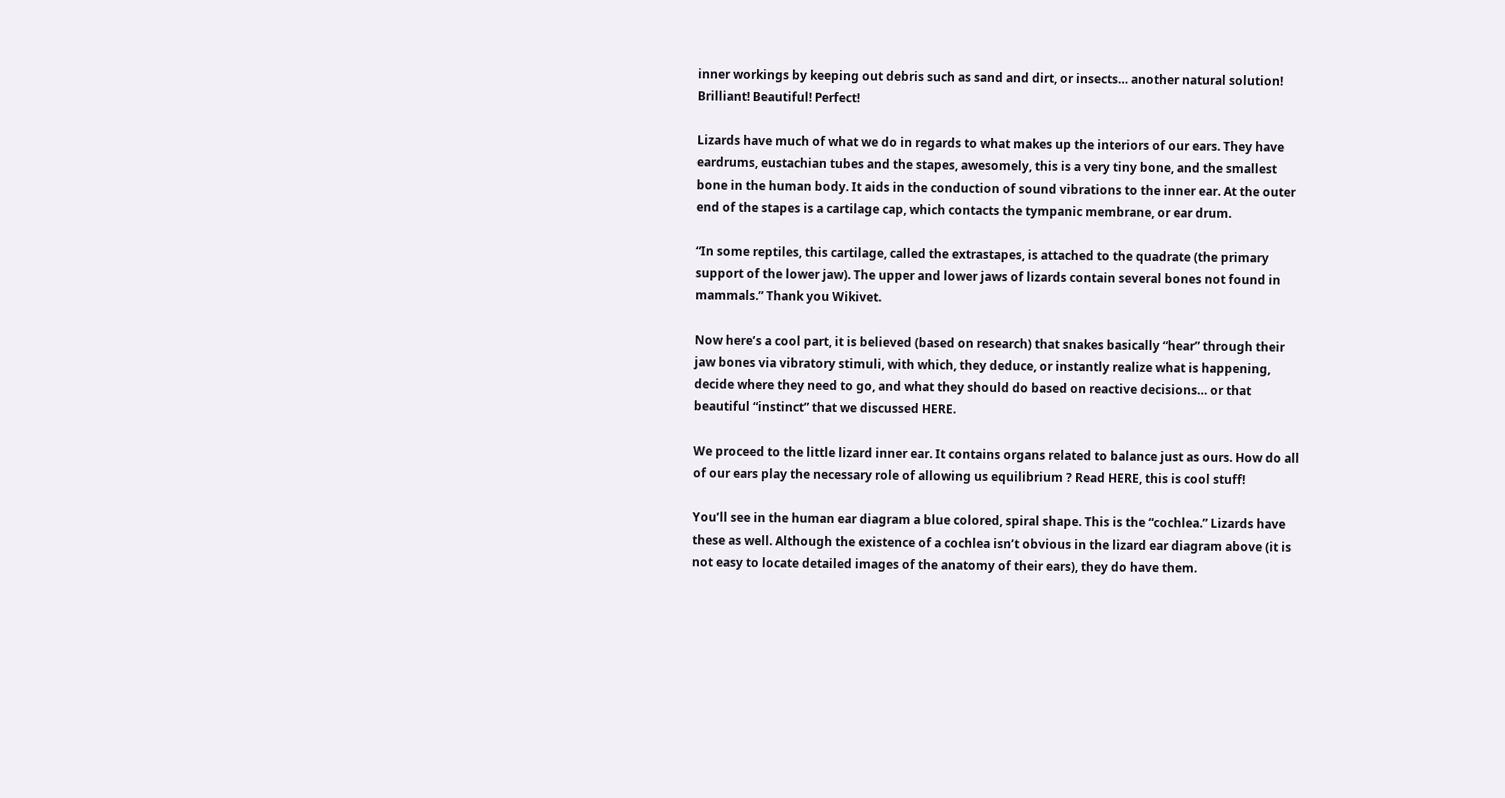inner workings by keeping out debris such as sand and dirt, or insects… another natural solution! Brilliant! Beautiful! Perfect!

Lizards have much of what we do in regards to what makes up the interiors of our ears. They have eardrums, eustachian tubes and the stapes, awesomely, this is a very tiny bone, and the smallest bone in the human body. It aids in the conduction of sound vibrations to the inner ear. At the outer end of the stapes is a cartilage cap, which contacts the tympanic membrane, or ear drum.

“In some reptiles, this cartilage, called the extrastapes, is attached to the quadrate (the primary support of the lower jaw). The upper and lower jaws of lizards contain several bones not found in mammals.” Thank you Wikivet.

Now here’s a cool part, it is believed (based on research) that snakes basically “hear” through their jaw bones via vibratory stimuli, with which, they deduce, or instantly realize what is happening, decide where they need to go, and what they should do based on reactive decisions… or that beautiful “instinct” that we discussed HERE.

We proceed to the little lizard inner ear. It contains organs related to balance just as ours. How do all of our ears play the necessary role of allowing us equilibrium ? Read HERE, this is cool stuff!

You’ll see in the human ear diagram a blue colored, spiral shape. This is the “cochlea.” Lizards have these as well. Although the existence of a cochlea isn’t obvious in the lizard ear diagram above (it is not easy to locate detailed images of the anatomy of their ears), they do have them.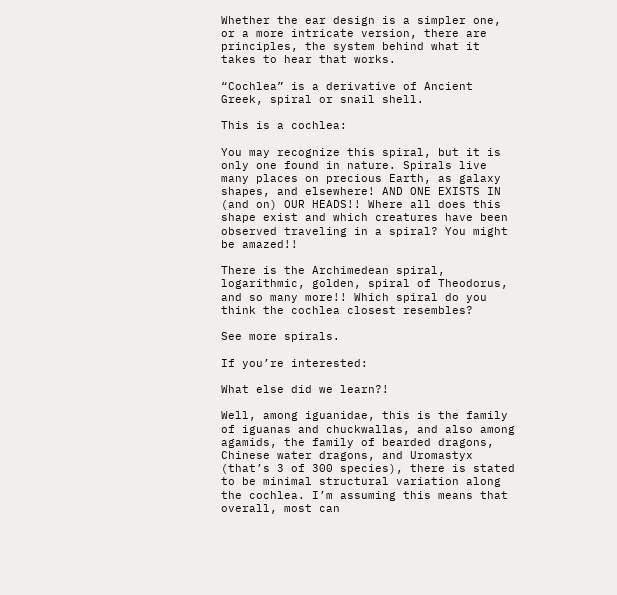Whether the ear design is a simpler one, or a more intricate version, there are principles, the system behind what it takes to hear that works.

“Cochlea” is a derivative of Ancient Greek, spiral or snail shell.

This is a cochlea:

You may recognize this spiral, but it is only one found in nature. Spirals live many places on precious Earth, as galaxy shapes, and elsewhere! AND ONE EXISTS IN (and on) OUR HEADS!! Where all does this shape exist and which creatures have been observed traveling in a spiral? You might be amazed!!

There is the Archimedean spiral, logarithmic, golden, spiral of Theodorus, and so many more!! Which spiral do you think the cochlea closest resembles?

See more spirals.

If you’re interested:

What else did we learn?!

Well, among iguanidae, this is the family of iguanas and chuckwallas, and also among agamids, the family of bearded dragons, Chinese water dragons, and Uromastyx (that’s 3 of 300 species), there is stated to be minimal structural variation along the cochlea. I’m assuming this means that overall, most can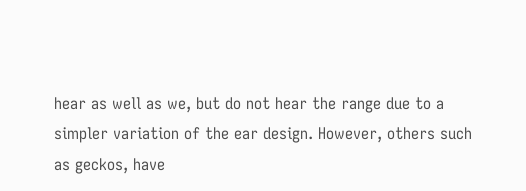hear as well as we, but do not hear the range due to a simpler variation of the ear design. However, others such as geckos, have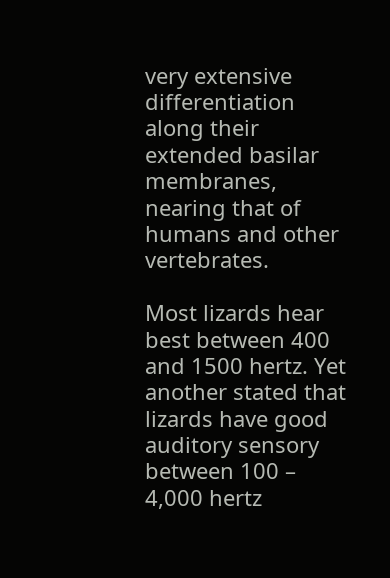very extensive differentiation along their extended basilar membranes, nearing that of humans and other vertebrates.

Most lizards hear best between 400 and 1500 hertz. Yet another stated that lizards have good auditory sensory between 100 – 4,000 hertz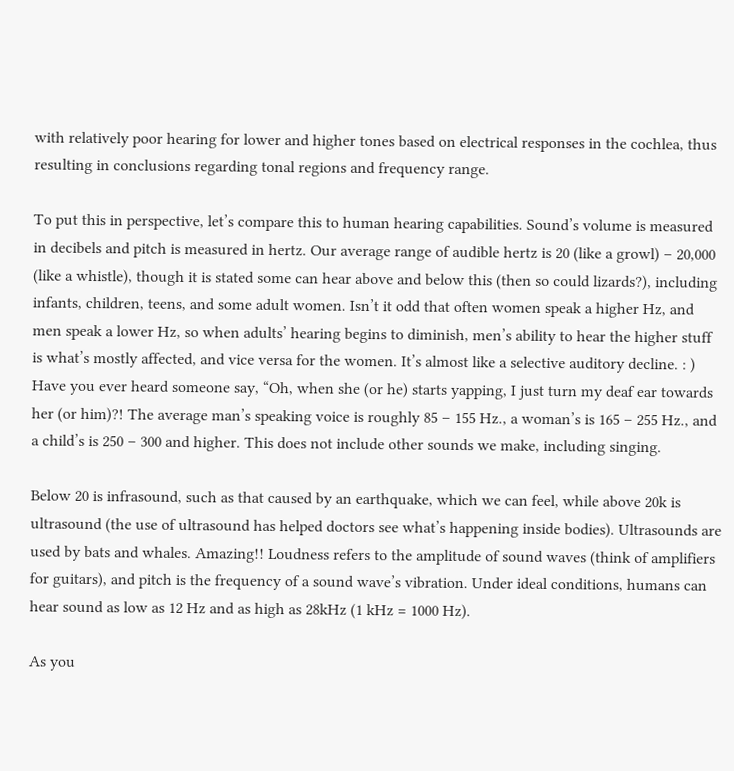with relatively poor hearing for lower and higher tones based on electrical responses in the cochlea, thus resulting in conclusions regarding tonal regions and frequency range.

To put this in perspective, let’s compare this to human hearing capabilities. Sound’s volume is measured in decibels and pitch is measured in hertz. Our average range of audible hertz is 20 (like a growl) – 20,000 (like a whistle), though it is stated some can hear above and below this (then so could lizards?), including infants, children, teens, and some adult women. Isn’t it odd that often women speak a higher Hz, and men speak a lower Hz, so when adults’ hearing begins to diminish, men’s ability to hear the higher stuff is what’s mostly affected, and vice versa for the women. It’s almost like a selective auditory decline. : ) Have you ever heard someone say, “Oh, when she (or he) starts yapping, I just turn my deaf ear towards her (or him)?! The average man’s speaking voice is roughly 85 – 155 Hz., a woman’s is 165 – 255 Hz., and a child’s is 250 – 300 and higher. This does not include other sounds we make, including singing.

Below 20 is infrasound, such as that caused by an earthquake, which we can feel, while above 20k is ultrasound (the use of ultrasound has helped doctors see what’s happening inside bodies). Ultrasounds are used by bats and whales. Amazing!! Loudness refers to the amplitude of sound waves (think of amplifiers for guitars), and pitch is the frequency of a sound wave’s vibration. Under ideal conditions, humans can hear sound as low as 12 Hz and as high as 28kHz (1 kHz = 1000 Hz).

As you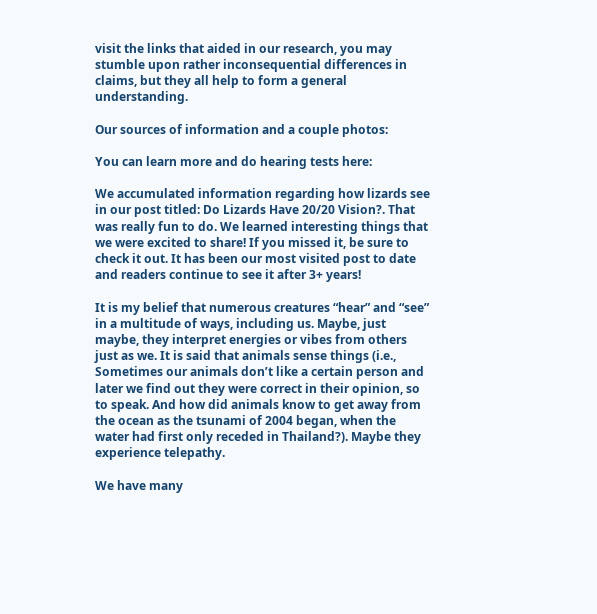visit the links that aided in our research, you may stumble upon rather inconsequential differences in claims, but they all help to form a general understanding.

Our sources of information and a couple photos:

You can learn more and do hearing tests here:

We accumulated information regarding how lizards see in our post titled: Do Lizards Have 20/20 Vision?. That was really fun to do. We learned interesting things that we were excited to share! If you missed it, be sure to check it out. It has been our most visited post to date and readers continue to see it after 3+ years!

It is my belief that numerous creatures “hear” and “see” in a multitude of ways, including us. Maybe, just maybe, they interpret energies or vibes from others just as we. It is said that animals sense things (i.e., Sometimes our animals don’t like a certain person and later we find out they were correct in their opinion, so to speak. And how did animals know to get away from the ocean as the tsunami of 2004 began, when the water had first only receded in Thailand?). Maybe they experience telepathy.

We have many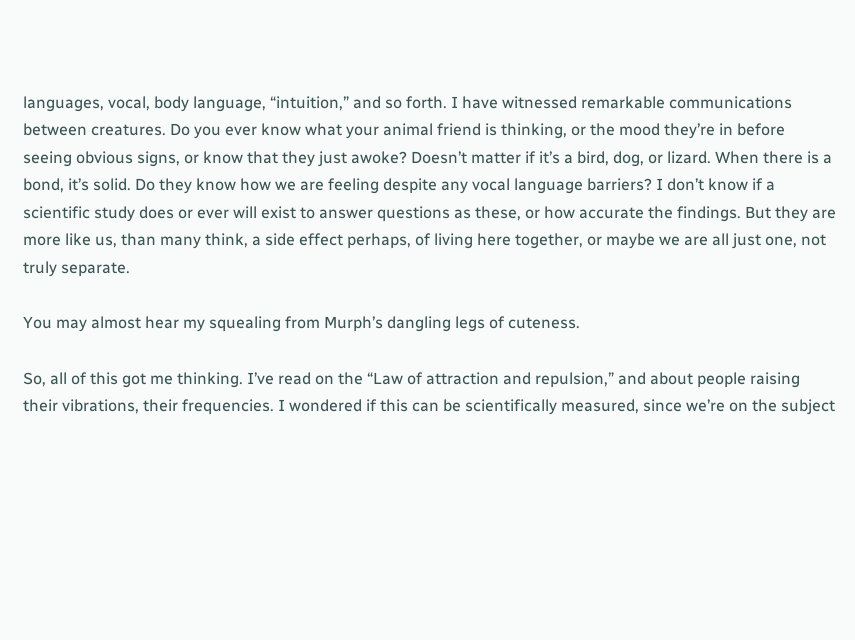languages, vocal, body language, “intuition,” and so forth. I have witnessed remarkable communications between creatures. Do you ever know what your animal friend is thinking, or the mood they’re in before seeing obvious signs, or know that they just awoke? Doesn’t matter if it’s a bird, dog, or lizard. When there is a bond, it’s solid. Do they know how we are feeling despite any vocal language barriers? I don’t know if a scientific study does or ever will exist to answer questions as these, or how accurate the findings. But they are more like us, than many think, a side effect perhaps, of living here together, or maybe we are all just one, not truly separate.

You may almost hear my squealing from Murph’s dangling legs of cuteness.

So, all of this got me thinking. I’ve read on the “Law of attraction and repulsion,” and about people raising their vibrations, their frequencies. I wondered if this can be scientifically measured, since we’re on the subject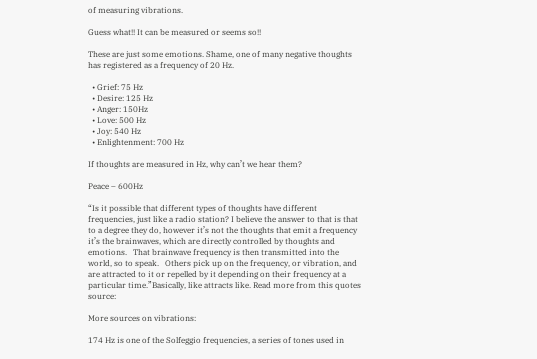of measuring vibrations.

Guess what!! It can be measured or seems so!!

These are just some emotions. Shame, one of many negative thoughts has registered as a frequency of 20 Hz.

  • Grief: 75 Hz
  • Desire: 125 Hz
  • Anger: 150Hz
  • Love: 500 Hz
  • Joy: 540 Hz
  • Enlightenment: 700 Hz

If thoughts are measured in Hz, why can’t we hear them?

Peace – 600Hz

“Is it possible that different types of thoughts have different frequencies, just like a radio station? I believe the answer to that is that to a degree they do, however it’s not the thoughts that emit a frequency it’s the brainwaves, which are directly controlled by thoughts and emotions.   That brainwave frequency is then transmitted into the world, so to speak.   Others pick up on the frequency, or vibration, and are attracted to it or repelled by it depending on their frequency at a particular time.”Basically, like attracts like. Read more from this quotes source:

More sources on vibrations:

174 Hz is one of the Solfeggio frequencies, a series of tones used in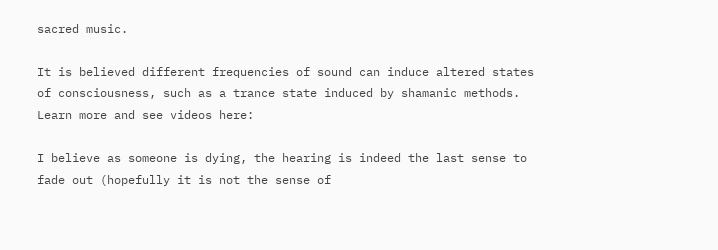sacred music.

It is believed different frequencies of sound can induce altered states of consciousness, such as a trance state induced by shamanic methods. Learn more and see videos here:

I believe as someone is dying, the hearing is indeed the last sense to fade out (hopefully it is not the sense of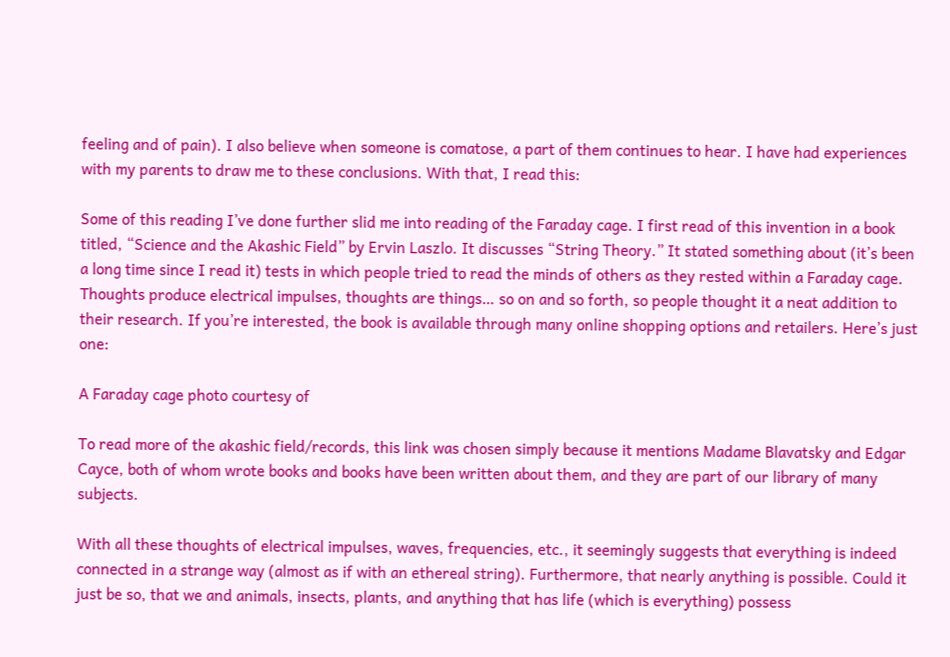feeling and of pain). I also believe when someone is comatose, a part of them continues to hear. I have had experiences with my parents to draw me to these conclusions. With that, I read this:

Some of this reading I’ve done further slid me into reading of the Faraday cage. I first read of this invention in a book titled, “Science and the Akashic Field” by Ervin Laszlo. It discusses “String Theory.” It stated something about (it’s been a long time since I read it) tests in which people tried to read the minds of others as they rested within a Faraday cage. Thoughts produce electrical impulses, thoughts are things… so on and so forth, so people thought it a neat addition to their research. If you’re interested, the book is available through many online shopping options and retailers. Here’s just one:

A Faraday cage photo courtesy of

To read more of the akashic field/records, this link was chosen simply because it mentions Madame Blavatsky and Edgar Cayce, both of whom wrote books and books have been written about them, and they are part of our library of many subjects.

With all these thoughts of electrical impulses, waves, frequencies, etc., it seemingly suggests that everything is indeed connected in a strange way (almost as if with an ethereal string). Furthermore, that nearly anything is possible. Could it just be so, that we and animals, insects, plants, and anything that has life (which is everything) possess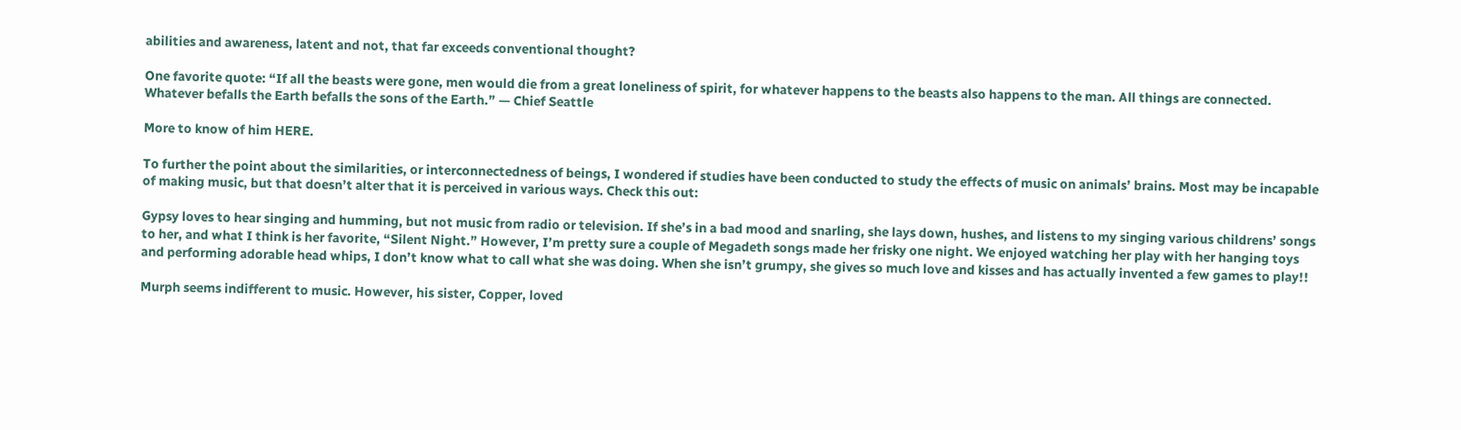abilities and awareness, latent and not, that far exceeds conventional thought?

One favorite quote: “If all the beasts were gone, men would die from a great loneliness of spirit, for whatever happens to the beasts also happens to the man. All things are connected. Whatever befalls the Earth befalls the sons of the Earth.” — Chief Seattle

More to know of him HERE.

To further the point about the similarities, or interconnectedness of beings, I wondered if studies have been conducted to study the effects of music on animals’ brains. Most may be incapable of making music, but that doesn’t alter that it is perceived in various ways. Check this out:

Gypsy loves to hear singing and humming, but not music from radio or television. If she’s in a bad mood and snarling, she lays down, hushes, and listens to my singing various childrens’ songs to her, and what I think is her favorite, “Silent Night.” However, I’m pretty sure a couple of Megadeth songs made her frisky one night. We enjoyed watching her play with her hanging toys and performing adorable head whips, I don’t know what to call what she was doing. When she isn’t grumpy, she gives so much love and kisses and has actually invented a few games to play!!

Murph seems indifferent to music. However, his sister, Copper, loved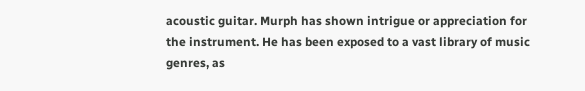acoustic guitar. Murph has shown intrigue or appreciation for the instrument. He has been exposed to a vast library of music genres, as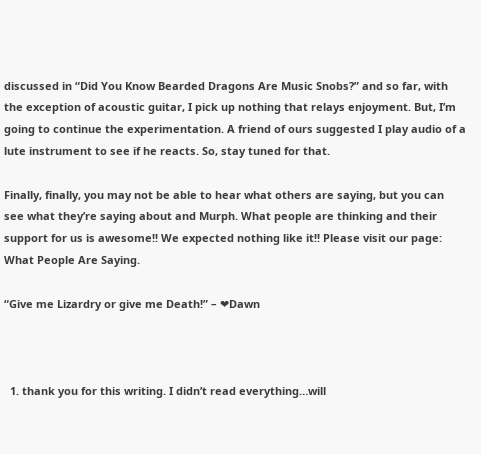discussed in “Did You Know Bearded Dragons Are Music Snobs?” and so far, with the exception of acoustic guitar, I pick up nothing that relays enjoyment. But, I’m going to continue the experimentation. A friend of ours suggested I play audio of a lute instrument to see if he reacts. So, stay tuned for that.

Finally, finally, you may not be able to hear what others are saying, but you can see what they’re saying about and Murph. What people are thinking and their support for us is awesome!! We expected nothing like it!! Please visit our page: What People Are Saying.

“Give me Lizardry or give me Death!” – ❤Dawn



  1. thank you for this writing. I didn’t read everything…will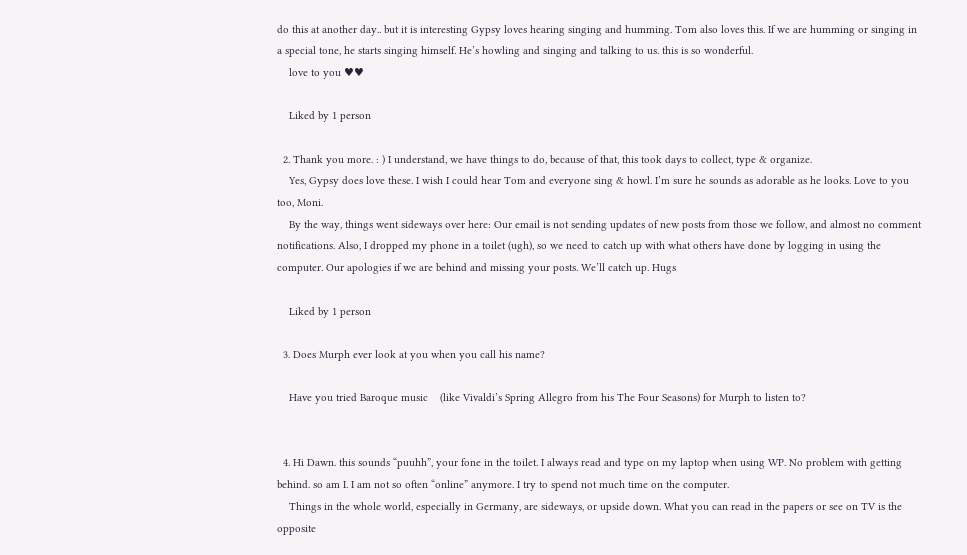do this at another day.. but it is interesting Gypsy loves hearing singing and humming. Tom also loves this. If we are humming or singing in a special tone, he starts singing himself. He’s howling and singing and talking to us. this is so wonderful.
    love to you ♥♥

    Liked by 1 person

  2. Thank you more. : ) I understand, we have things to do, because of that, this took days to collect, type & organize.
    Yes, Gypsy does love these. I wish I could hear Tom and everyone sing & howl. I’m sure he sounds as adorable as he looks. Love to you too, Moni.
    By the way, things went sideways over here: Our email is not sending updates of new posts from those we follow, and almost no comment notifications. Also, I dropped my phone in a toilet (ugh), so we need to catch up with what others have done by logging in using the computer. Our apologies if we are behind and missing your posts. We’ll catch up. Hugs

    Liked by 1 person

  3. Does Murph ever look at you when you call his name?

    Have you tried Baroque music    (like Vivaldi’s Spring Allegro from his The Four Seasons) for Murph to listen to?


  4. Hi Dawn. this sounds “puuhh”, your fone in the toilet. I always read and type on my laptop when using WP. No problem with getting behind. so am I. I am not so often “online” anymore. I try to spend not much time on the computer.
    Things in the whole world, especially in Germany, are sideways, or upside down. What you can read in the papers or see on TV is the opposite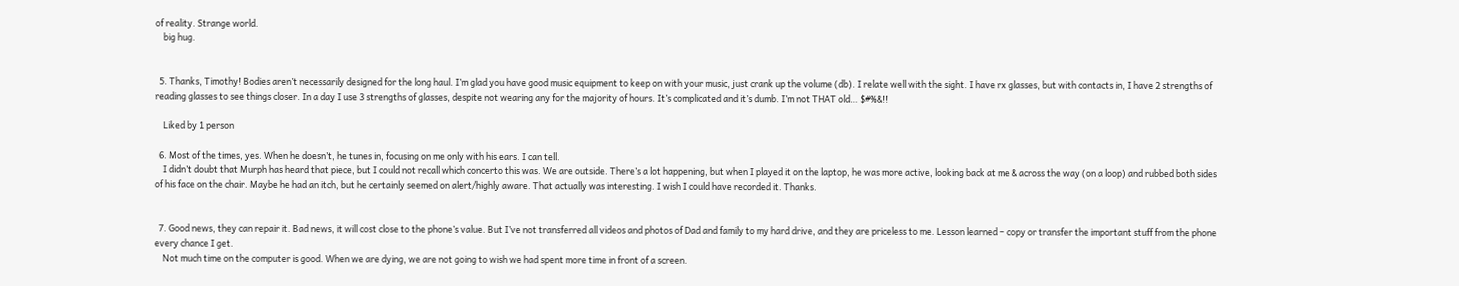of reality. Strange world.
    big hug.


  5. Thanks, Timothy! Bodies aren’t necessarily designed for the long haul. I’m glad you have good music equipment to keep on with your music, just crank up the volume (db). I relate well with the sight. I have rx glasses, but with contacts in, I have 2 strengths of reading glasses to see things closer. In a day I use 3 strengths of glasses, despite not wearing any for the majority of hours. It’s complicated and it’s dumb. I’m not THAT old… $#%&!!

    Liked by 1 person

  6. Most of the times, yes. When he doesn’t, he tunes in, focusing on me only with his ears. I can tell.
    I didn’t doubt that Murph has heard that piece, but I could not recall which concerto this was. We are outside. There’s a lot happening, but when I played it on the laptop, he was more active, looking back at me & across the way (on a loop) and rubbed both sides of his face on the chair. Maybe he had an itch, but he certainly seemed on alert/highly aware. That actually was interesting. I wish I could have recorded it. Thanks.


  7. Good news, they can repair it. Bad news, it will cost close to the phone’s value. But I’ve not transferred all videos and photos of Dad and family to my hard drive, and they are priceless to me. Lesson learned – copy or transfer the important stuff from the phone every chance I get.
    Not much time on the computer is good. When we are dying, we are not going to wish we had spent more time in front of a screen.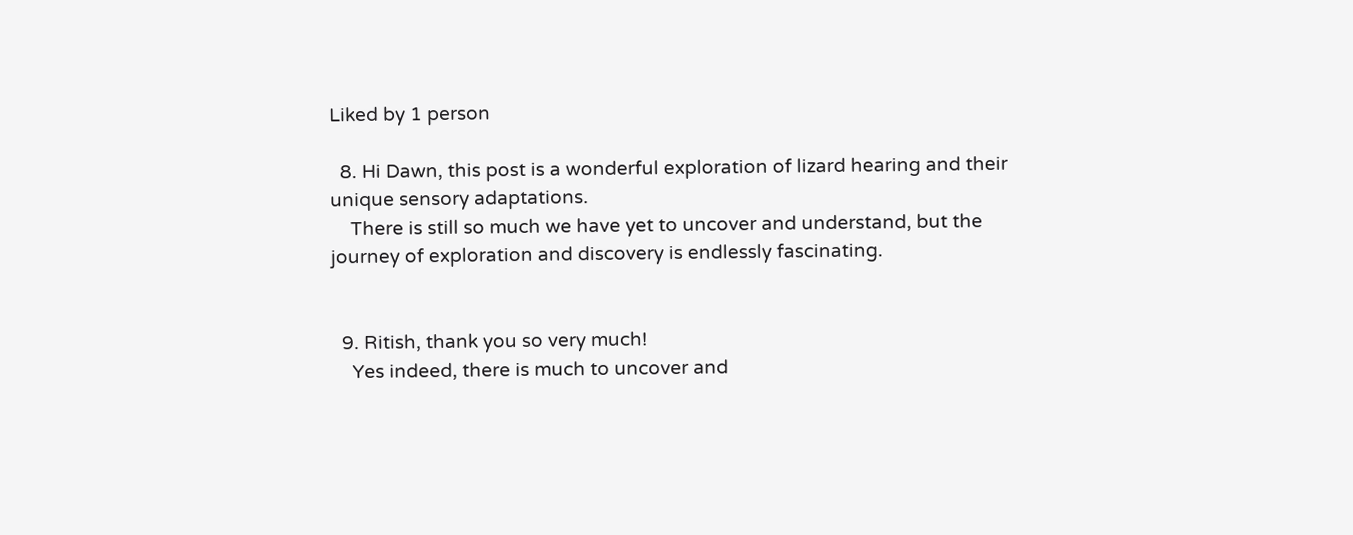Liked by 1 person

  8. Hi Dawn, this post is a wonderful exploration of lizard hearing and their unique sensory adaptations.
    There is still so much we have yet to uncover and understand, but the journey of exploration and discovery is endlessly fascinating.


  9. Ritish, thank you so very much!
    Yes indeed, there is much to uncover and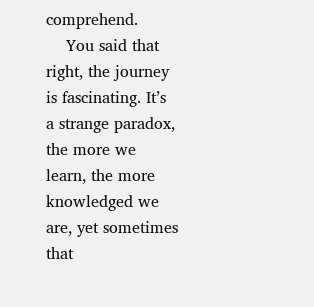comprehend.
    You said that right, the journey is fascinating. It’s a strange paradox, the more we learn, the more knowledged we are, yet sometimes that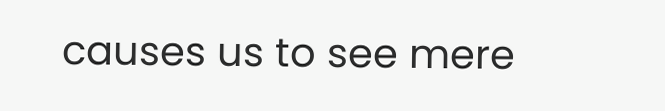causes us to see mere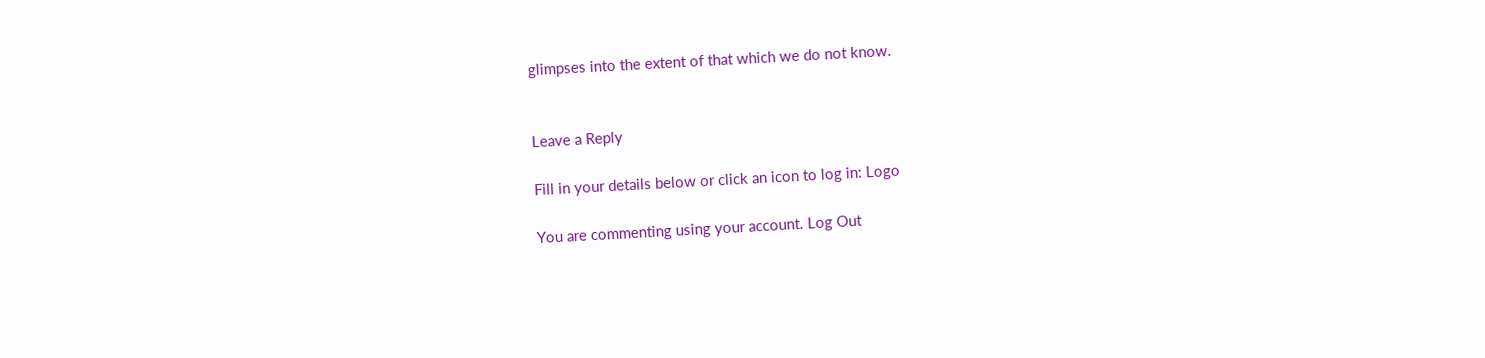glimpses into the extent of that which we do not know.


Leave a Reply

Fill in your details below or click an icon to log in: Logo

You are commenting using your account. Log Out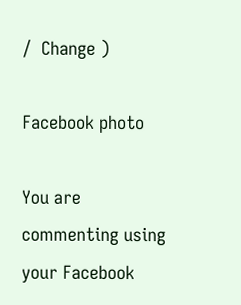/  Change )

Facebook photo

You are commenting using your Facebook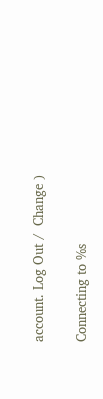account. Log Out /  Change )

Connecting to %s